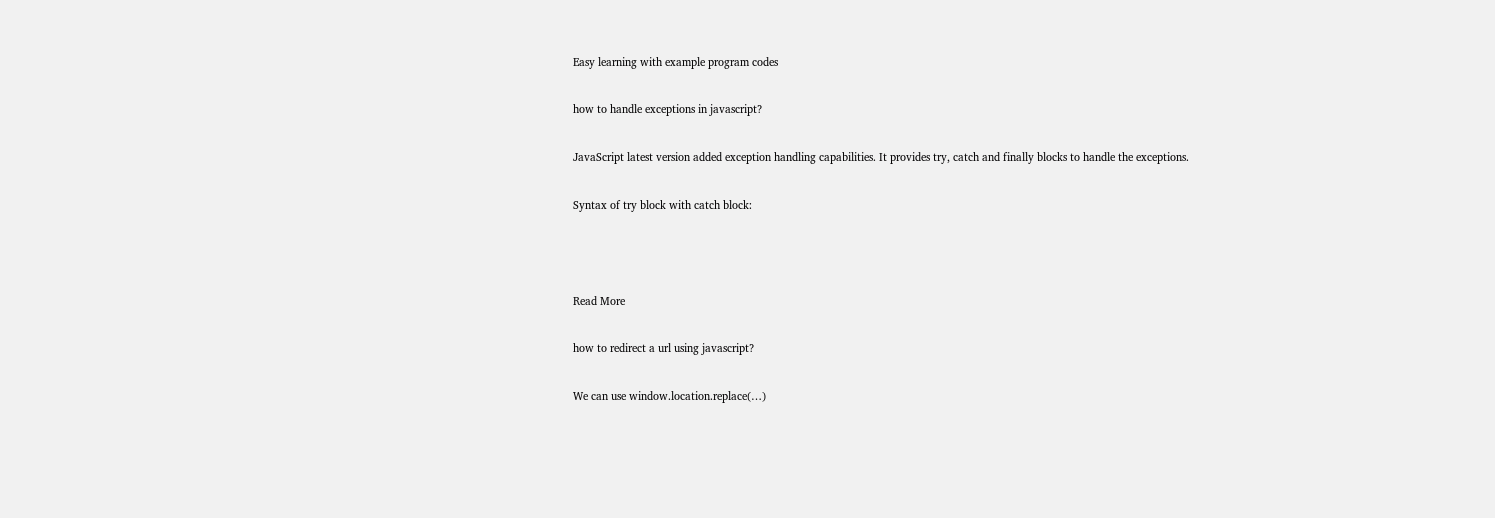Easy learning with example program codes

how to handle exceptions in javascript?

JavaScript latest version added exception handling capabilities. It provides try, catch and finally blocks to handle the exceptions.

Syntax of try block with catch block:



Read More

how to redirect a url using javascript?

We can use window.location.replace(…)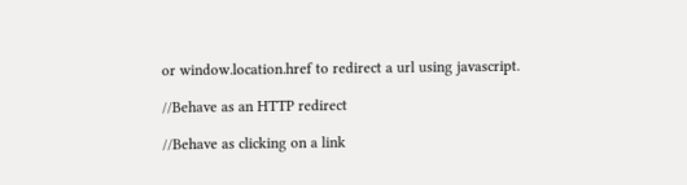or window.location.href to redirect a url using javascript.

//Behave as an HTTP redirect

//Behave as clicking on a link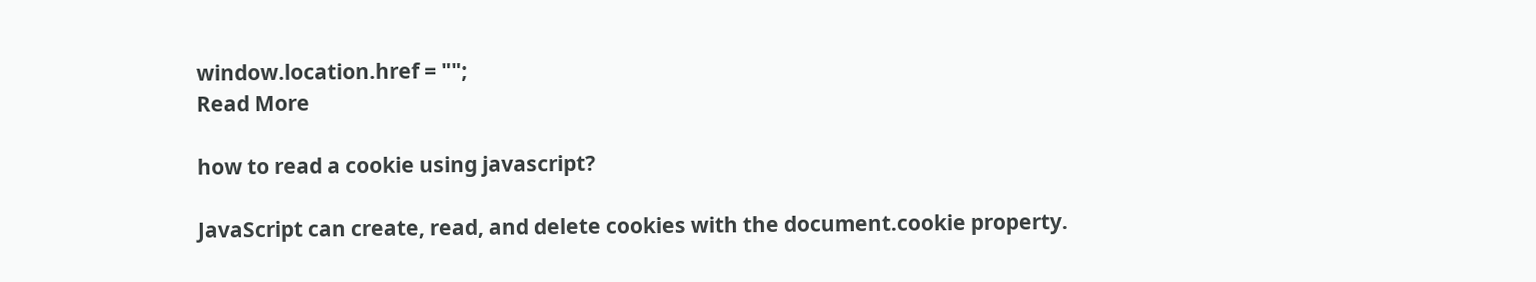window.location.href = "";
Read More

how to read a cookie using javascript?

JavaScript can create, read, and delete cookies with the document.cookie property.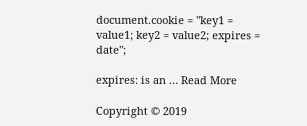document.cookie = "key1 = value1; key2 = value2; expires = date";

expires: is an … Read More

Copyright © 2019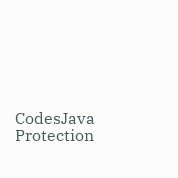CodesJava Protection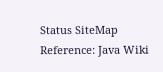Status SiteMap Reference: Java Wiki